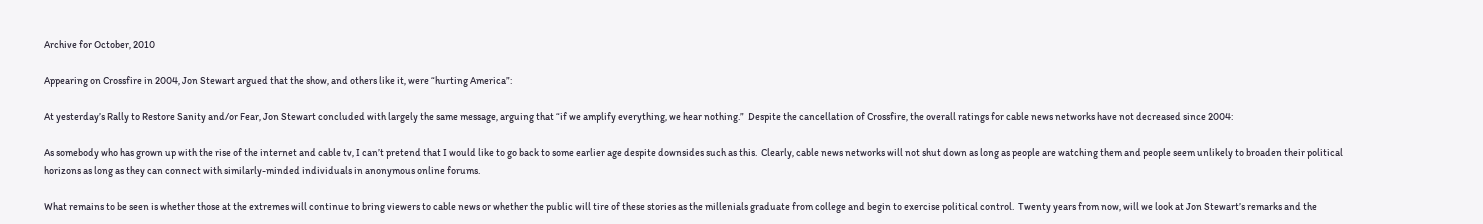Archive for October, 2010

Appearing on Crossfire in 2004, Jon Stewart argued that the show, and others like it, were “hurting America”:

At yesterday’s Rally to Restore Sanity and/or Fear, Jon Stewart concluded with largely the same message, arguing that “if we amplify everything, we hear nothing.”  Despite the cancellation of Crossfire, the overall ratings for cable news networks have not decreased since 2004:

As somebody who has grown up with the rise of the internet and cable tv, I can’t pretend that I would like to go back to some earlier age despite downsides such as this.  Clearly, cable news networks will not shut down as long as people are watching them and people seem unlikely to broaden their political horizons as long as they can connect with similarly-minded individuals in anonymous online forums.

What remains to be seen is whether those at the extremes will continue to bring viewers to cable news or whether the public will tire of these stories as the millenials graduate from college and begin to exercise political control.  Twenty years from now, will we look at Jon Stewart’s remarks and the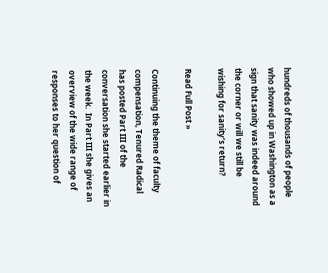hundreds of thousands of people who showed up in Washington as a sign that sanity was indeed around the corner or will we still be wishing for sanity’s return?

Read Full Post »

Continuing the theme of faculty compensation, Tenured Radical has posted Part III of the conversation she started earlier in the week.  In Part III she gives an overview of the wide range of responses to her question of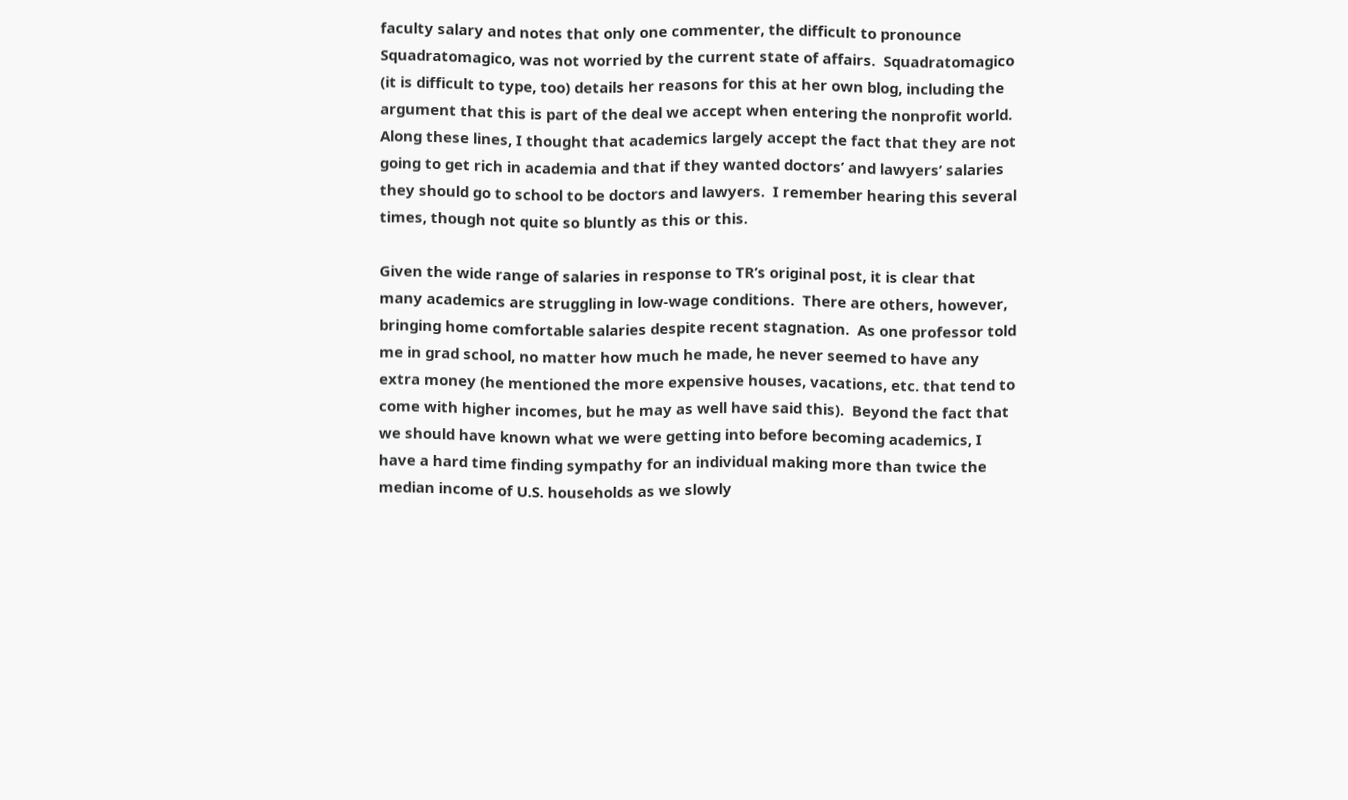faculty salary and notes that only one commenter, the difficult to pronounce Squadratomagico, was not worried by the current state of affairs.  Squadratomagico (it is difficult to type, too) details her reasons for this at her own blog, including the argument that this is part of the deal we accept when entering the nonprofit world.  Along these lines, I thought that academics largely accept the fact that they are not going to get rich in academia and that if they wanted doctors’ and lawyers’ salaries they should go to school to be doctors and lawyers.  I remember hearing this several times, though not quite so bluntly as this or this.

Given the wide range of salaries in response to TR’s original post, it is clear that many academics are struggling in low-wage conditions.  There are others, however, bringing home comfortable salaries despite recent stagnation.  As one professor told me in grad school, no matter how much he made, he never seemed to have any extra money (he mentioned the more expensive houses, vacations, etc. that tend to come with higher incomes, but he may as well have said this).  Beyond the fact that we should have known what we were getting into before becoming academics, I have a hard time finding sympathy for an individual making more than twice the median income of U.S. households as we slowly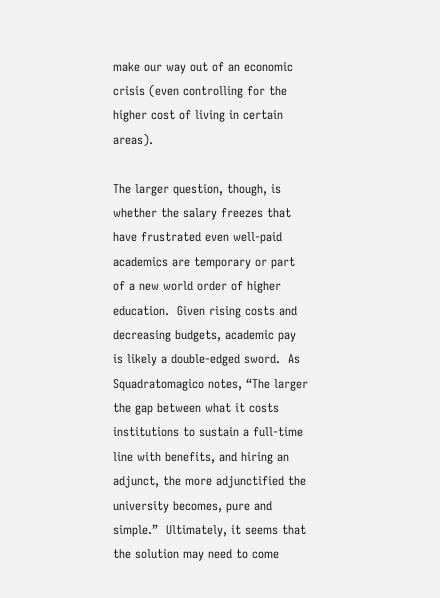make our way out of an economic crisis (even controlling for the higher cost of living in certain areas).

The larger question, though, is whether the salary freezes that have frustrated even well-paid academics are temporary or part of a new world order of higher education.  Given rising costs and decreasing budgets, academic pay is likely a double-edged sword.  As Squadratomagico notes, “The larger the gap between what it costs institutions to sustain a full-time line with benefits, and hiring an adjunct, the more adjunctified the university becomes, pure and simple.”  Ultimately, it seems that the solution may need to come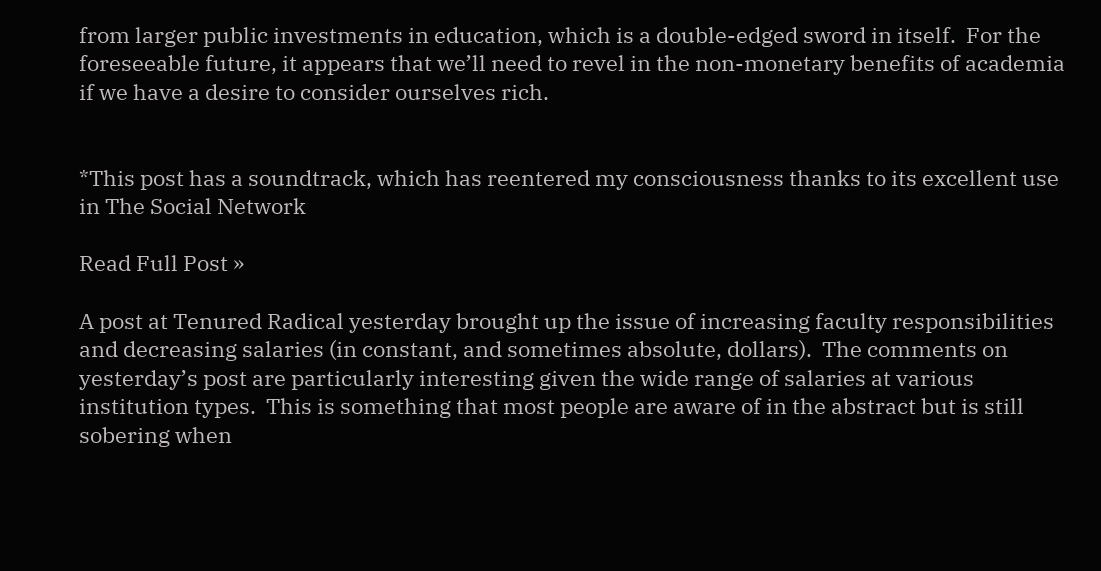from larger public investments in education, which is a double-edged sword in itself.  For the foreseeable future, it appears that we’ll need to revel in the non-monetary benefits of academia if we have a desire to consider ourselves rich.


*This post has a soundtrack, which has reentered my consciousness thanks to its excellent use in The Social Network

Read Full Post »

A post at Tenured Radical yesterday brought up the issue of increasing faculty responsibilities and decreasing salaries (in constant, and sometimes absolute, dollars).  The comments on yesterday’s post are particularly interesting given the wide range of salaries at various institution types.  This is something that most people are aware of in the abstract but is still sobering when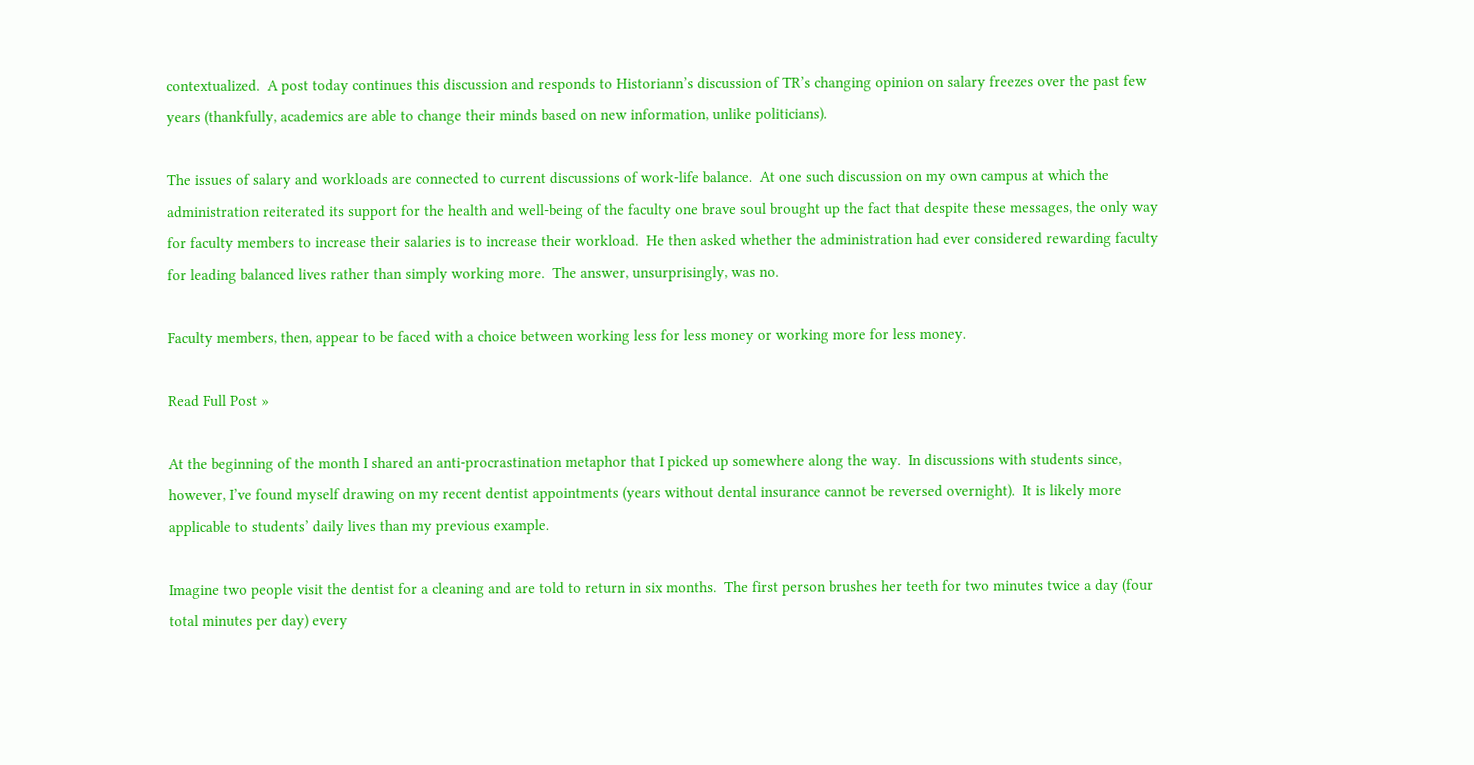contextualized.  A post today continues this discussion and responds to Historiann’s discussion of TR’s changing opinion on salary freezes over the past few years (thankfully, academics are able to change their minds based on new information, unlike politicians).

The issues of salary and workloads are connected to current discussions of work-life balance.  At one such discussion on my own campus at which the administration reiterated its support for the health and well-being of the faculty one brave soul brought up the fact that despite these messages, the only way for faculty members to increase their salaries is to increase their workload.  He then asked whether the administration had ever considered rewarding faculty for leading balanced lives rather than simply working more.  The answer, unsurprisingly, was no.

Faculty members, then, appear to be faced with a choice between working less for less money or working more for less money.

Read Full Post »

At the beginning of the month I shared an anti-procrastination metaphor that I picked up somewhere along the way.  In discussions with students since, however, I’ve found myself drawing on my recent dentist appointments (years without dental insurance cannot be reversed overnight).  It is likely more applicable to students’ daily lives than my previous example.

Imagine two people visit the dentist for a cleaning and are told to return in six months.  The first person brushes her teeth for two minutes twice a day (four total minutes per day) every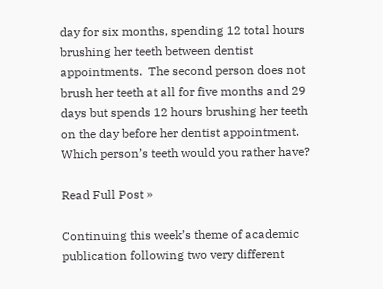day for six months, spending 12 total hours brushing her teeth between dentist appointments.  The second person does not brush her teeth at all for five months and 29 days but spends 12 hours brushing her teeth on the day before her dentist appointment.  Which person’s teeth would you rather have?

Read Full Post »

Continuing this week’s theme of academic publication following two very different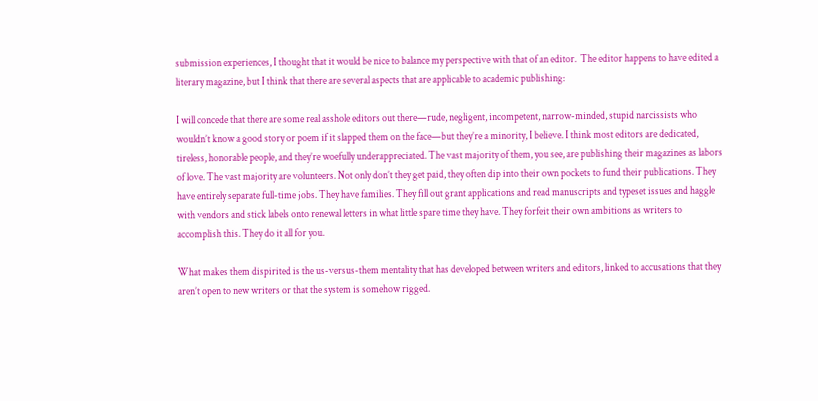submission experiences, I thought that it would be nice to balance my perspective with that of an editor.  The editor happens to have edited a literary magazine, but I think that there are several aspects that are applicable to academic publishing:

I will concede that there are some real asshole editors out there—rude, negligent, incompetent, narrow-minded, stupid narcissists who wouldn’t know a good story or poem if it slapped them on the face—but they’re a minority, I believe. I think most editors are dedicated, tireless, honorable people, and they’re woefully underappreciated. The vast majority of them, you see, are publishing their magazines as labors of love. The vast majority are volunteers. Not only don’t they get paid, they often dip into their own pockets to fund their publications. They have entirely separate full-time jobs. They have families. They fill out grant applications and read manuscripts and typeset issues and haggle with vendors and stick labels onto renewal letters in what little spare time they have. They forfeit their own ambitions as writers to accomplish this. They do it all for you.

What makes them dispirited is the us-versus-them mentality that has developed between writers and editors, linked to accusations that they aren’t open to new writers or that the system is somehow rigged.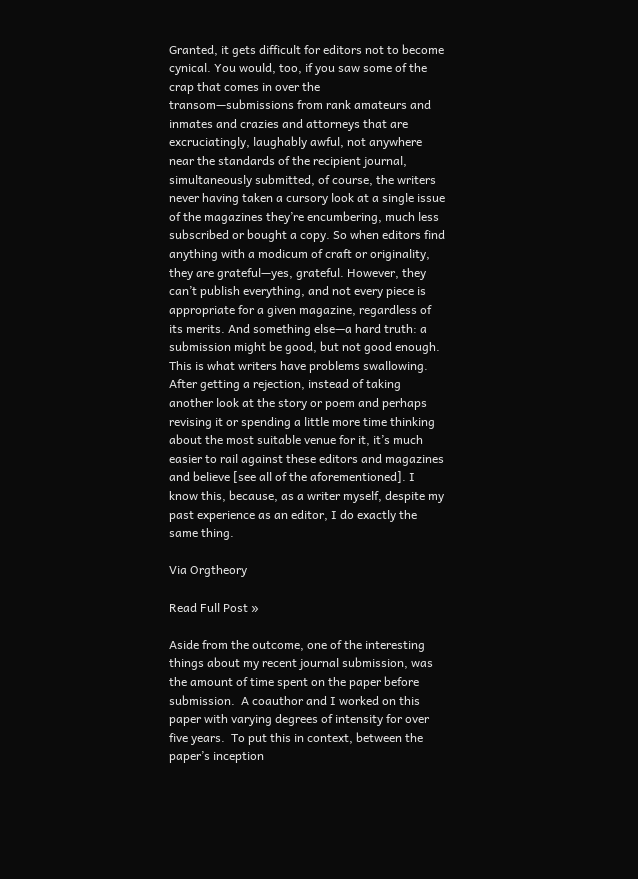Granted, it gets difficult for editors not to become cynical. You would, too, if you saw some of the crap that comes in over the transom—submissions from rank amateurs and inmates and crazies and attorneys that are excruciatingly, laughably awful, not anywhere near the standards of the recipient journal, simultaneously submitted, of course, the writers never having taken a cursory look at a single issue of the magazines they’re encumbering, much less subscribed or bought a copy. So when editors find anything with a modicum of craft or originality, they are grateful—yes, grateful. However, they can’t publish everything, and not every piece is appropriate for a given magazine, regardless of its merits. And something else—a hard truth: a submission might be good, but not good enough. This is what writers have problems swallowing. After getting a rejection, instead of taking another look at the story or poem and perhaps revising it or spending a little more time thinking about the most suitable venue for it, it’s much easier to rail against these editors and magazines and believe [see all of the aforementioned]. I know this, because, as a writer myself, despite my past experience as an editor, I do exactly the same thing.

Via Orgtheory

Read Full Post »

Aside from the outcome, one of the interesting things about my recent journal submission, was the amount of time spent on the paper before submission.  A coauthor and I worked on this paper with varying degrees of intensity for over five years.  To put this in context, between the paper’s inception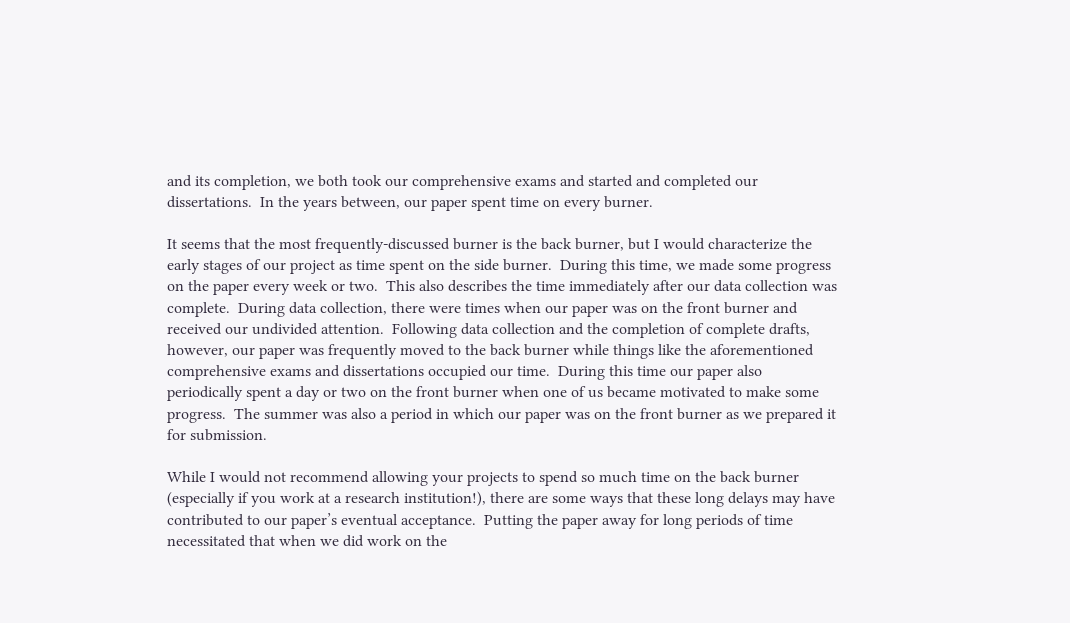and its completion, we both took our comprehensive exams and started and completed our dissertations.  In the years between, our paper spent time on every burner.

It seems that the most frequently-discussed burner is the back burner, but I would characterize the early stages of our project as time spent on the side burner.  During this time, we made some progress on the paper every week or two.  This also describes the time immediately after our data collection was complete.  During data collection, there were times when our paper was on the front burner and received our undivided attention.  Following data collection and the completion of complete drafts, however, our paper was frequently moved to the back burner while things like the aforementioned comprehensive exams and dissertations occupied our time.  During this time our paper also periodically spent a day or two on the front burner when one of us became motivated to make some progress.  The summer was also a period in which our paper was on the front burner as we prepared it for submission.

While I would not recommend allowing your projects to spend so much time on the back burner (especially if you work at a research institution!), there are some ways that these long delays may have contributed to our paper’s eventual acceptance.  Putting the paper away for long periods of time necessitated that when we did work on the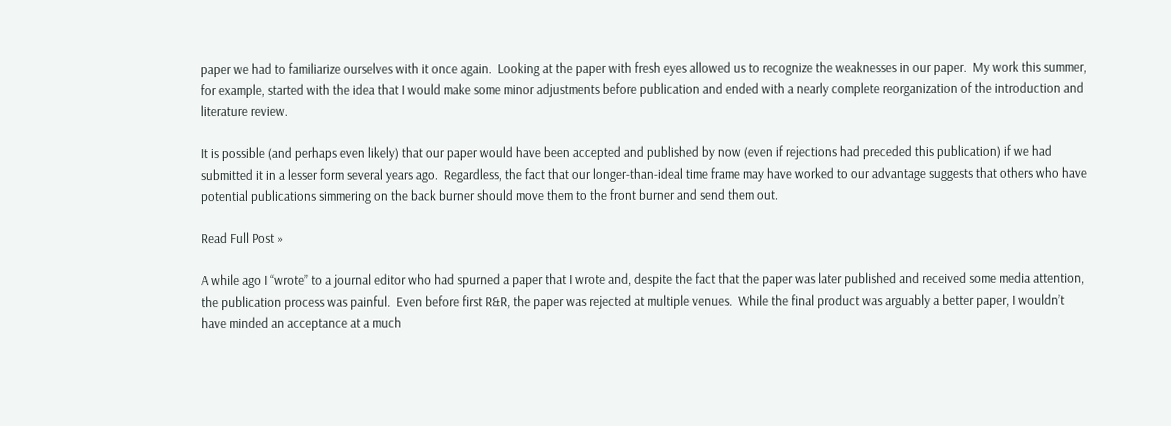paper we had to familiarize ourselves with it once again.  Looking at the paper with fresh eyes allowed us to recognize the weaknesses in our paper.  My work this summer, for example, started with the idea that I would make some minor adjustments before publication and ended with a nearly complete reorganization of the introduction and literature review.

It is possible (and perhaps even likely) that our paper would have been accepted and published by now (even if rejections had preceded this publication) if we had submitted it in a lesser form several years ago.  Regardless, the fact that our longer-than-ideal time frame may have worked to our advantage suggests that others who have potential publications simmering on the back burner should move them to the front burner and send them out.

Read Full Post »

A while ago I “wrote” to a journal editor who had spurned a paper that I wrote and, despite the fact that the paper was later published and received some media attention, the publication process was painful.  Even before first R&R, the paper was rejected at multiple venues.  While the final product was arguably a better paper, I wouldn’t have minded an acceptance at a much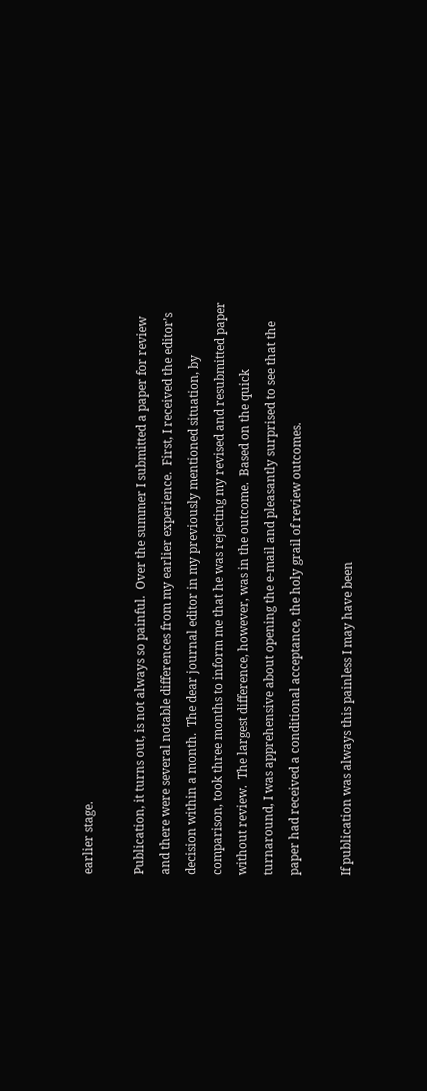earlier stage.

Publication, it turns out, is not always so painful.  Over the summer I submitted a paper for review and there were several notable differences from my earlier experience.  First, I received the editor’s decision within a month.  The dear journal editor in my previously mentioned situation, by comparison, took three months to inform me that he was rejecting my revised and resubmitted paper without review.  The largest difference, however, was in the outcome.  Based on the quick turnaround, I was apprehensive about opening the e-mail and pleasantly surprised to see that the paper had received a conditional acceptance, the holy grail of review outcomes.

If publication was always this painless I may have been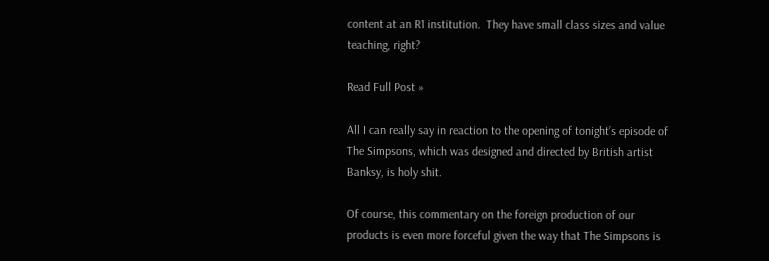content at an R1 institution.  They have small class sizes and value teaching, right?

Read Full Post »

All I can really say in reaction to the opening of tonight’s episode of The Simpsons, which was designed and directed by British artist Banksy, is holy shit.

Of course, this commentary on the foreign production of our products is even more forceful given the way that The Simpsons is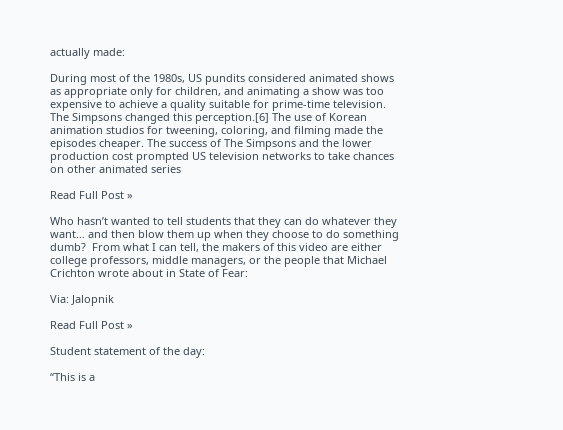actually made:

During most of the 1980s, US pundits considered animated shows as appropriate only for children, and animating a show was too expensive to achieve a quality suitable for prime-time television. The Simpsons changed this perception.[6] The use of Korean animation studios for tweening, coloring, and filming made the episodes cheaper. The success of The Simpsons and the lower production cost prompted US television networks to take chances on other animated series

Read Full Post »

Who hasn’t wanted to tell students that they can do whatever they want… and then blow them up when they choose to do something dumb?  From what I can tell, the makers of this video are either college professors, middle managers, or the people that Michael Crichton wrote about in State of Fear:

Via: Jalopnik

Read Full Post »

Student statement of the day:

“This is a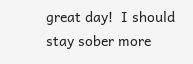great day!  I should stay sober more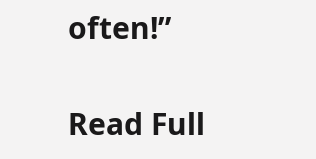often!”

Read Full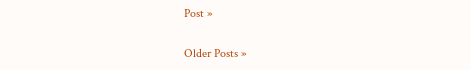Post »

Older Posts »